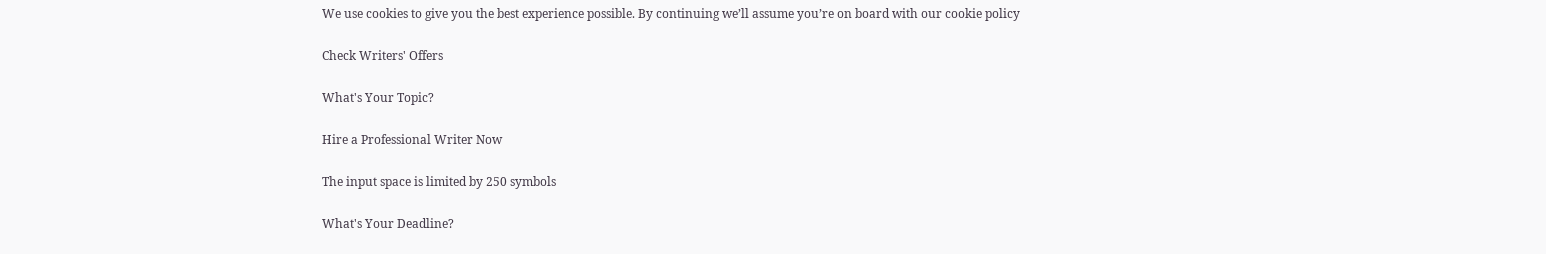We use cookies to give you the best experience possible. By continuing we’ll assume you’re on board with our cookie policy

Check Writers' Offers

What's Your Topic?

Hire a Professional Writer Now

The input space is limited by 250 symbols

What's Your Deadline?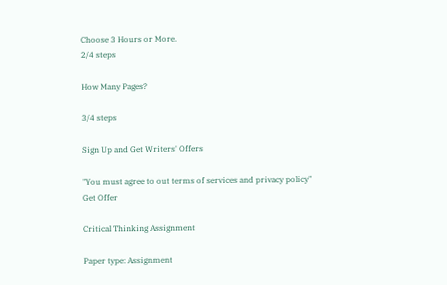Choose 3 Hours or More.
2/4 steps

How Many Pages?

3/4 steps

Sign Up and Get Writers' Offers

"You must agree to out terms of services and privacy policy"
Get Offer

Critical Thinking Assignment

Paper type: Assignment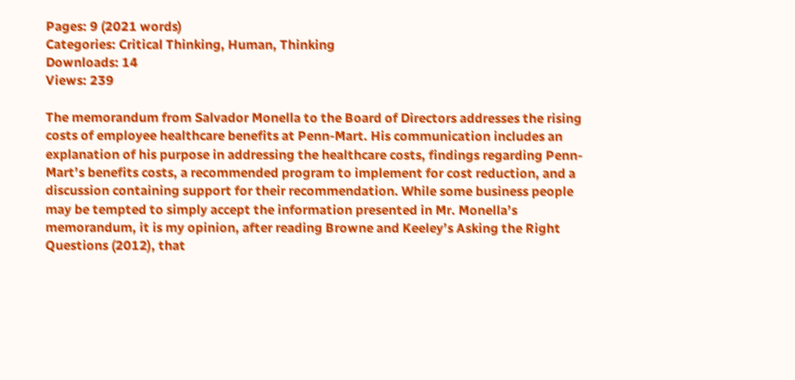Pages: 9 (2021 words)
Categories: Critical Thinking, Human, Thinking
Downloads: 14
Views: 239

The memorandum from Salvador Monella to the Board of Directors addresses the rising costs of employee healthcare benefits at Penn-Mart. His communication includes an explanation of his purpose in addressing the healthcare costs, findings regarding Penn-Mart’s benefits costs, a recommended program to implement for cost reduction, and a discussion containing support for their recommendation. While some business people may be tempted to simply accept the information presented in Mr. Monella’s memorandum, it is my opinion, after reading Browne and Keeley’s Asking the Right Questions (2012), that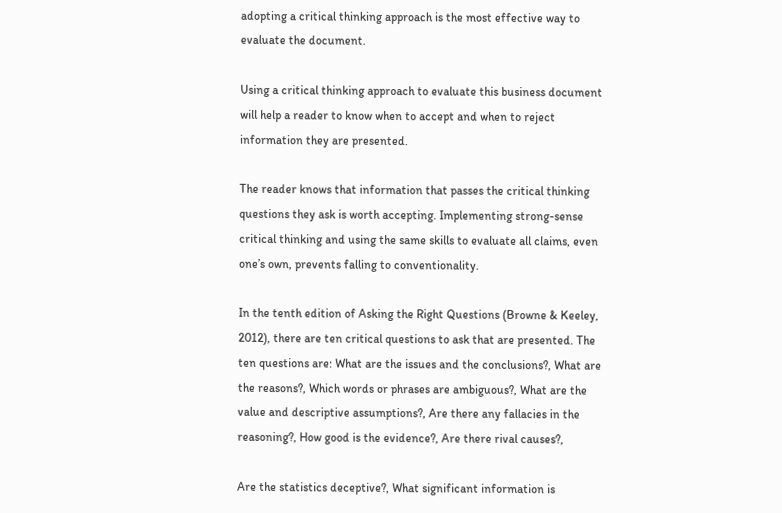adopting a critical thinking approach is the most effective way to evaluate the document.

Using a critical thinking approach to evaluate this business document will help a reader to know when to accept and when to reject information they are presented.

The reader knows that information that passes the critical thinking questions they ask is worth accepting. Implementing strong-sense critical thinking and using the same skills to evaluate all claims, even one’s own, prevents falling to conventionality.

In the tenth edition of Asking the Right Questions (Browne & Keeley, 2012), there are ten critical questions to ask that are presented. The ten questions are: What are the issues and the conclusions?, What are the reasons?, Which words or phrases are ambiguous?, What are the value and descriptive assumptions?, Are there any fallacies in the reasoning?, How good is the evidence?, Are there rival causes?,

Are the statistics deceptive?, What significant information is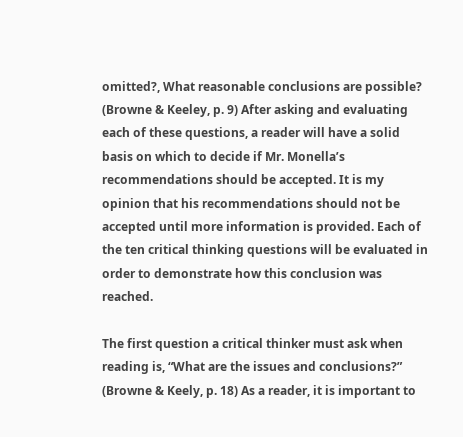omitted?, What reasonable conclusions are possible? (Browne & Keeley, p. 9) After asking and evaluating each of these questions, a reader will have a solid basis on which to decide if Mr. Monella’s recommendations should be accepted. It is my opinion that his recommendations should not be accepted until more information is provided. Each of the ten critical thinking questions will be evaluated in order to demonstrate how this conclusion was reached.

The first question a critical thinker must ask when reading is, “What are the issues and conclusions?” (Browne & Keely, p. 18) As a reader, it is important to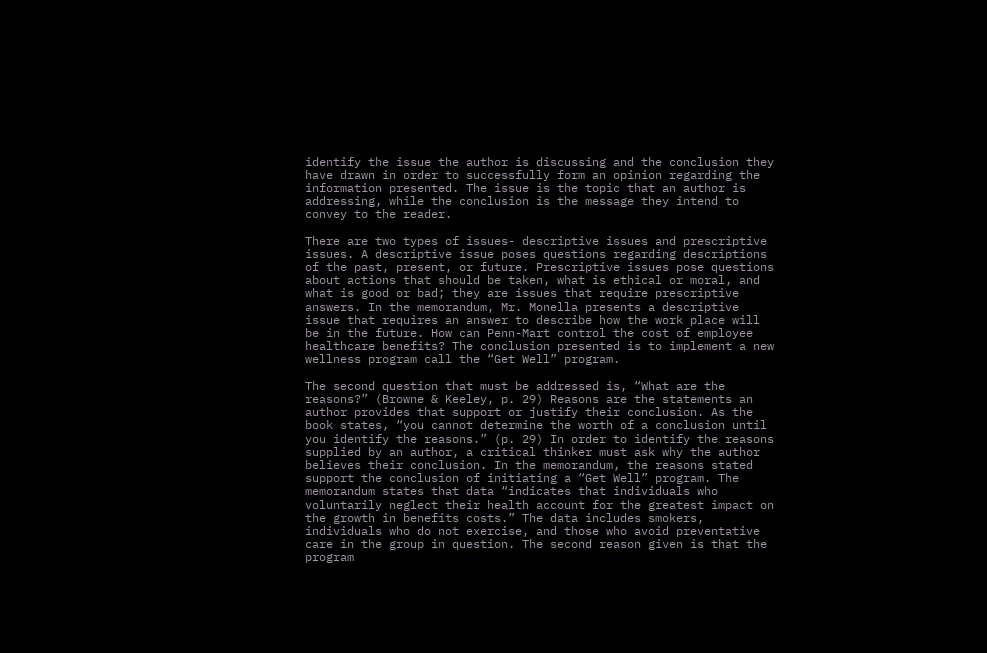identify the issue the author is discussing and the conclusion they have drawn in order to successfully form an opinion regarding the information presented. The issue is the topic that an author is addressing, while the conclusion is the message they intend to convey to the reader.

There are two types of issues- descriptive issues and prescriptive issues. A descriptive issue poses questions regarding descriptions of the past, present, or future. Prescriptive issues pose questions about actions that should be taken, what is ethical or moral, and what is good or bad; they are issues that require prescriptive answers. In the memorandum, Mr. Monella presents a descriptive issue that requires an answer to describe how the work place will be in the future. How can Penn-Mart control the cost of employee healthcare benefits? The conclusion presented is to implement a new wellness program call the “Get Well” program.

The second question that must be addressed is, “What are the reasons?” (Browne & Keeley, p. 29) Reasons are the statements an author provides that support or justify their conclusion. As the book states, “you cannot determine the worth of a conclusion until you identify the reasons.” (p. 29) In order to identify the reasons supplied by an author, a critical thinker must ask why the author believes their conclusion. In the memorandum, the reasons stated support the conclusion of initiating a “Get Well” program. The memorandum states that data “indicates that individuals who voluntarily neglect their health account for the greatest impact on the growth in benefits costs.” The data includes smokers, individuals who do not exercise, and those who avoid preventative care in the group in question. The second reason given is that the program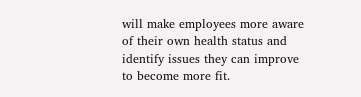will make employees more aware of their own health status and identify issues they can improve to become more fit.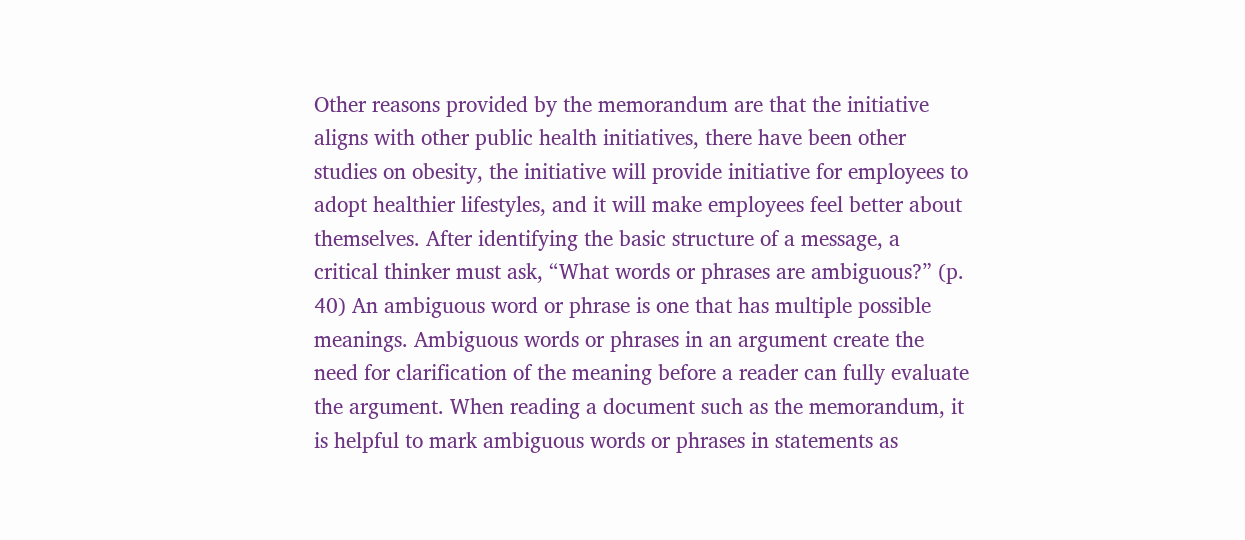Other reasons provided by the memorandum are that the initiative aligns with other public health initiatives, there have been other studies on obesity, the initiative will provide initiative for employees to adopt healthier lifestyles, and it will make employees feel better about themselves. After identifying the basic structure of a message, a critical thinker must ask, “What words or phrases are ambiguous?” (p. 40) An ambiguous word or phrase is one that has multiple possible meanings. Ambiguous words or phrases in an argument create the need for clarification of the meaning before a reader can fully evaluate the argument. When reading a document such as the memorandum, it is helpful to mark ambiguous words or phrases in statements as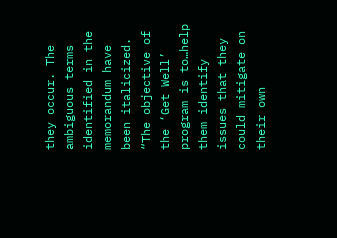they occur. The ambiguous terms identified in the memorandum have been italicized. “The objective of the ‘Get Well’ program is to…help them identify issues that they could mitigate on their own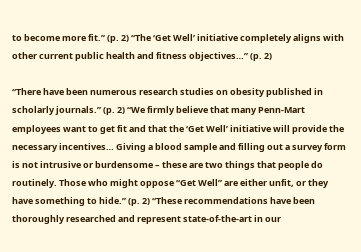to become more fit.” (p. 2) “The ‘Get Well’ initiative completely aligns with other current public health and fitness objectives…” (p. 2)

“There have been numerous research studies on obesity published in scholarly journals.” (p. 2) “We firmly believe that many Penn-Mart employees want to get fit and that the ‘Get Well’ initiative will provide the necessary incentives… Giving a blood sample and filling out a survey form is not intrusive or burdensome – these are two things that people do routinely. Those who might oppose “Get Well” are either unfit, or they have something to hide.” (p. 2) “These recommendations have been thoroughly researched and represent state-of-the-art in our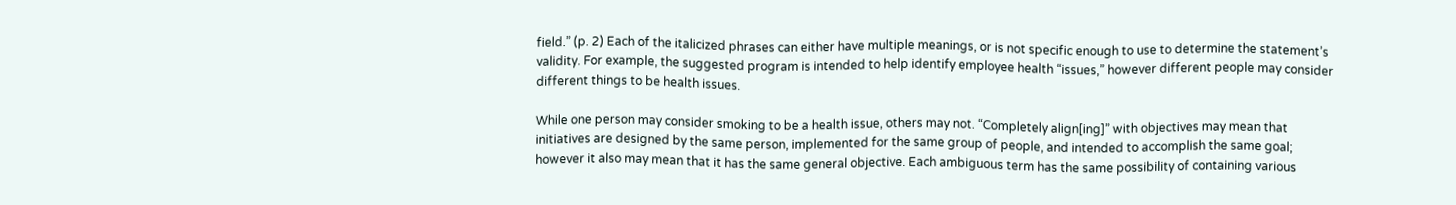field.” (p. 2) Each of the italicized phrases can either have multiple meanings, or is not specific enough to use to determine the statement’s validity. For example, the suggested program is intended to help identify employee health “issues,” however different people may consider different things to be health issues.

While one person may consider smoking to be a health issue, others may not. “Completely align[ing]” with objectives may mean that initiatives are designed by the same person, implemented for the same group of people, and intended to accomplish the same goal; however it also may mean that it has the same general objective. Each ambiguous term has the same possibility of containing various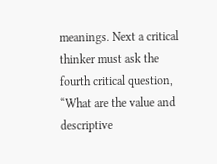meanings. Next a critical thinker must ask the fourth critical question, “What are the value and descriptive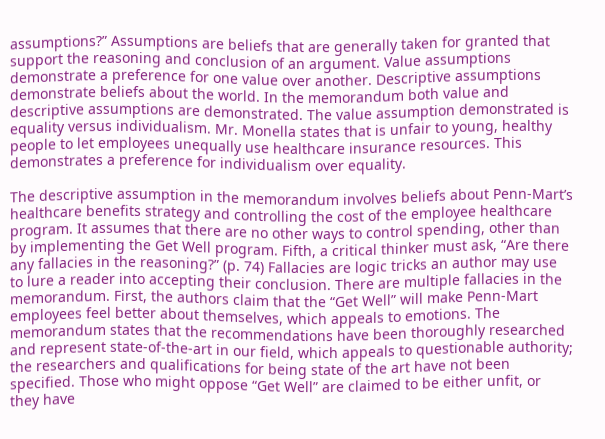assumptions?” Assumptions are beliefs that are generally taken for granted that support the reasoning and conclusion of an argument. Value assumptions demonstrate a preference for one value over another. Descriptive assumptions demonstrate beliefs about the world. In the memorandum both value and descriptive assumptions are demonstrated. The value assumption demonstrated is equality versus individualism. Mr. Monella states that is unfair to young, healthy people to let employees unequally use healthcare insurance resources. This demonstrates a preference for individualism over equality.

The descriptive assumption in the memorandum involves beliefs about Penn-Mart’s healthcare benefits strategy and controlling the cost of the employee healthcare program. It assumes that there are no other ways to control spending, other than by implementing the Get Well program. Fifth, a critical thinker must ask, “Are there any fallacies in the reasoning?” (p. 74) Fallacies are logic tricks an author may use to lure a reader into accepting their conclusion. There are multiple fallacies in the memorandum. First, the authors claim that the “Get Well” will make Penn-Mart employees feel better about themselves, which appeals to emotions. The memorandum states that the recommendations have been thoroughly researched and represent state-of-the-art in our field, which appeals to questionable authority; the researchers and qualifications for being state of the art have not been specified. Those who might oppose “Get Well” are claimed to be either unfit, or they have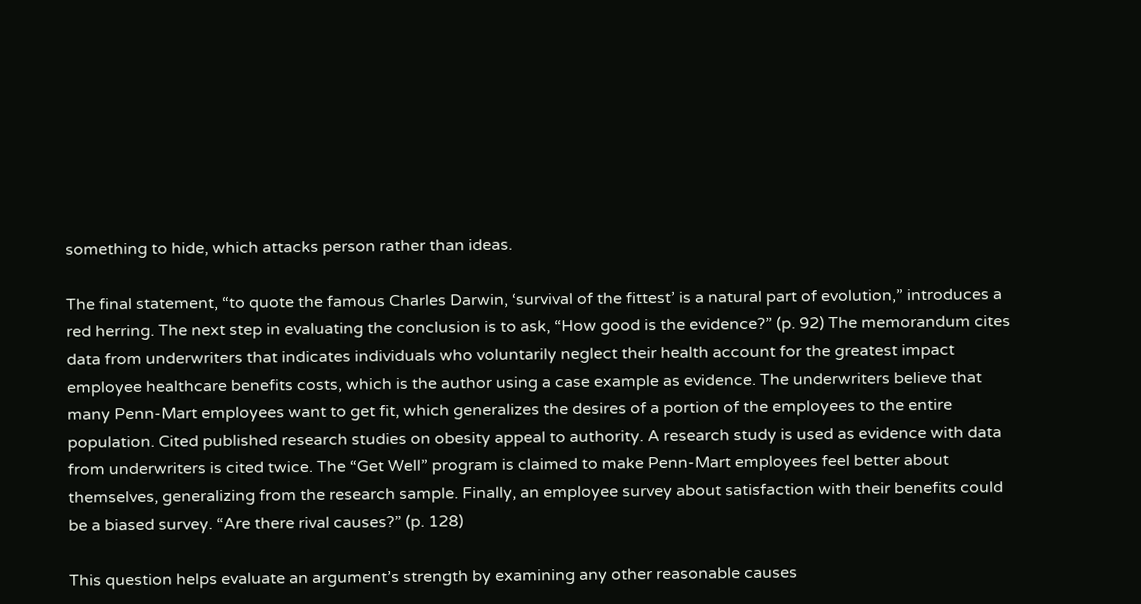something to hide, which attacks person rather than ideas.

The final statement, “to quote the famous Charles Darwin, ‘survival of the fittest’ is a natural part of evolution,” introduces a red herring. The next step in evaluating the conclusion is to ask, “How good is the evidence?” (p. 92) The memorandum cites data from underwriters that indicates individuals who voluntarily neglect their health account for the greatest impact employee healthcare benefits costs, which is the author using a case example as evidence. The underwriters believe that many Penn-Mart employees want to get fit, which generalizes the desires of a portion of the employees to the entire population. Cited published research studies on obesity appeal to authority. A research study is used as evidence with data from underwriters is cited twice. The “Get Well” program is claimed to make Penn-Mart employees feel better about themselves, generalizing from the research sample. Finally, an employee survey about satisfaction with their benefits could be a biased survey. “Are there rival causes?” (p. 128)

This question helps evaluate an argument’s strength by examining any other reasonable causes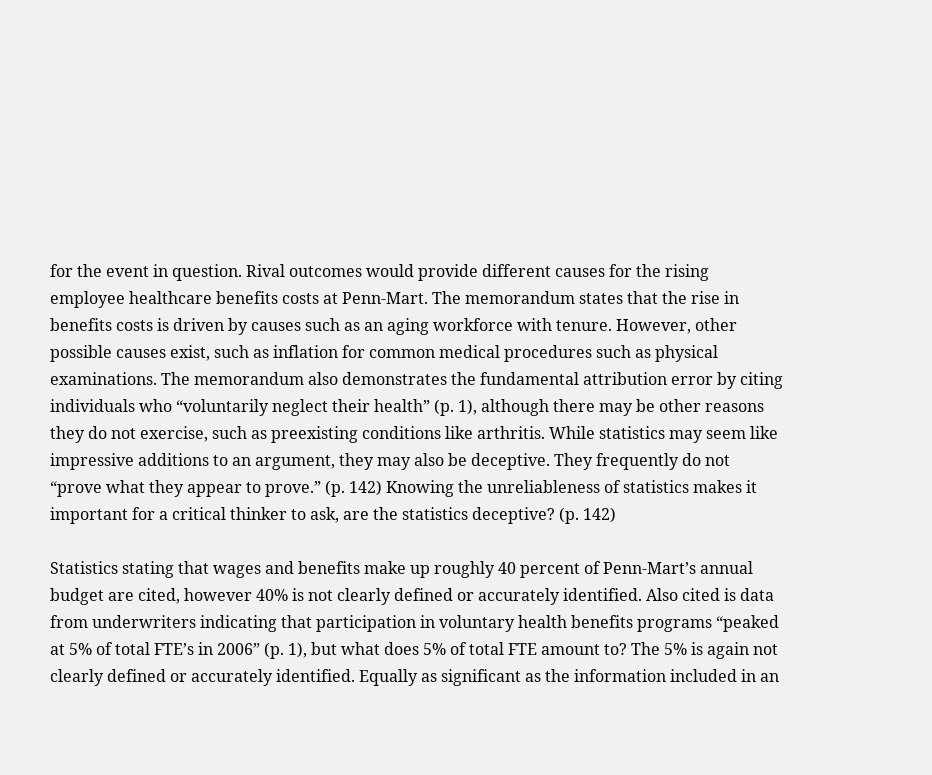for the event in question. Rival outcomes would provide different causes for the rising employee healthcare benefits costs at Penn-Mart. The memorandum states that the rise in benefits costs is driven by causes such as an aging workforce with tenure. However, other possible causes exist, such as inflation for common medical procedures such as physical examinations. The memorandum also demonstrates the fundamental attribution error by citing individuals who “voluntarily neglect their health” (p. 1), although there may be other reasons they do not exercise, such as preexisting conditions like arthritis. While statistics may seem like impressive additions to an argument, they may also be deceptive. They frequently do not “prove what they appear to prove.” (p. 142) Knowing the unreliableness of statistics makes it important for a critical thinker to ask, are the statistics deceptive? (p. 142)

Statistics stating that wages and benefits make up roughly 40 percent of Penn-Mart’s annual budget are cited, however 40% is not clearly defined or accurately identified. Also cited is data from underwriters indicating that participation in voluntary health benefits programs “peaked at 5% of total FTE’s in 2006” (p. 1), but what does 5% of total FTE amount to? The 5% is again not clearly defined or accurately identified. Equally as significant as the information included in an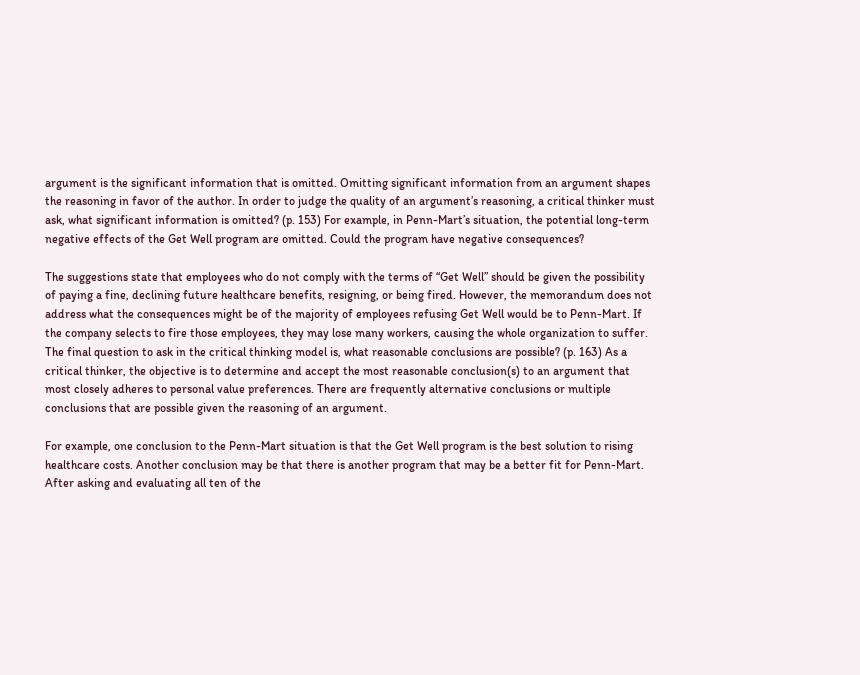argument is the significant information that is omitted. Omitting significant information from an argument shapes the reasoning in favor of the author. In order to judge the quality of an argument’s reasoning, a critical thinker must ask, what significant information is omitted? (p. 153) For example, in Penn-Mart’s situation, the potential long-term negative effects of the Get Well program are omitted. Could the program have negative consequences?

The suggestions state that employees who do not comply with the terms of “Get Well” should be given the possibility of paying a fine, declining future healthcare benefits, resigning, or being fired. However, the memorandum does not address what the consequences might be of the majority of employees refusing Get Well would be to Penn-Mart. If the company selects to fire those employees, they may lose many workers, causing the whole organization to suffer. The final question to ask in the critical thinking model is, what reasonable conclusions are possible? (p. 163) As a critical thinker, the objective is to determine and accept the most reasonable conclusion(s) to an argument that most closely adheres to personal value preferences. There are frequently alternative conclusions or multiple conclusions that are possible given the reasoning of an argument.

For example, one conclusion to the Penn-Mart situation is that the Get Well program is the best solution to rising healthcare costs. Another conclusion may be that there is another program that may be a better fit for Penn-Mart. After asking and evaluating all ten of the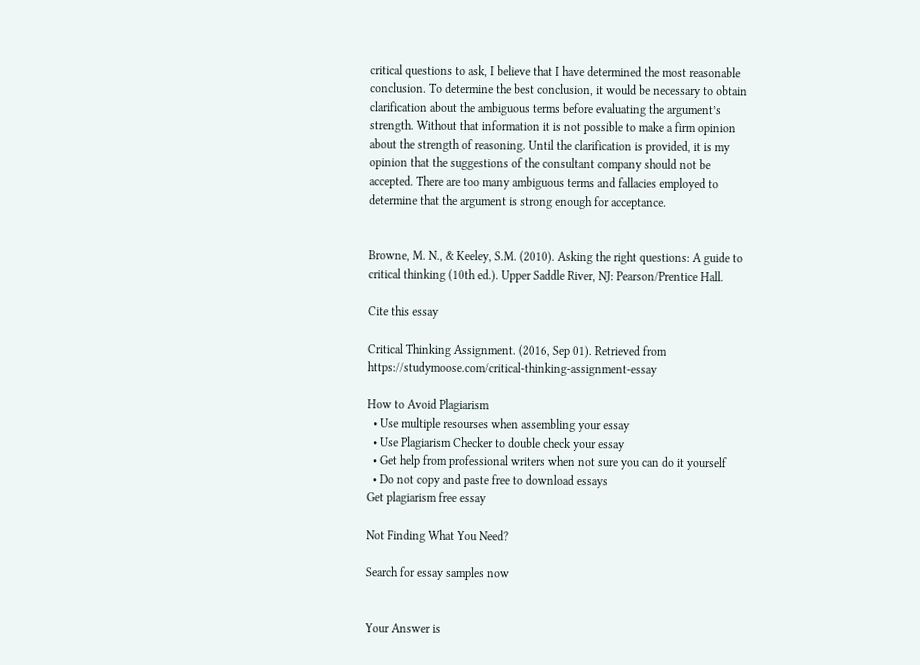critical questions to ask, I believe that I have determined the most reasonable conclusion. To determine the best conclusion, it would be necessary to obtain clarification about the ambiguous terms before evaluating the argument’s strength. Without that information it is not possible to make a firm opinion about the strength of reasoning. Until the clarification is provided, it is my opinion that the suggestions of the consultant company should not be accepted. There are too many ambiguous terms and fallacies employed to determine that the argument is strong enough for acceptance.


Browne, M. N., & Keeley, S.M. (2010). Asking the right questions: A guide to critical thinking (10th ed.). Upper Saddle River, NJ: Pearson/Prentice Hall.

Cite this essay

Critical Thinking Assignment. (2016, Sep 01). Retrieved from https://studymoose.com/critical-thinking-assignment-essay

How to Avoid Plagiarism
  • Use multiple resourses when assembling your essay
  • Use Plagiarism Checker to double check your essay
  • Get help from professional writers when not sure you can do it yourself
  • Do not copy and paste free to download essays
Get plagiarism free essay

Not Finding What You Need?

Search for essay samples now


Your Answer is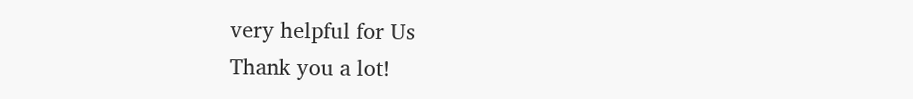very helpful for Us
Thank you a lot!